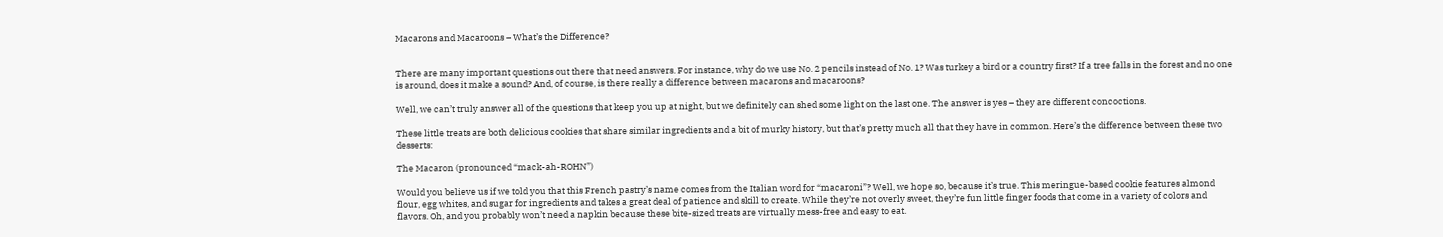Macarons and Macaroons – What’s the Difference?


There are many important questions out there that need answers. For instance, why do we use No. 2 pencils instead of No. 1? Was turkey a bird or a country first? If a tree falls in the forest and no one is around, does it make a sound? And, of course, is there really a difference between macarons and macaroons?

Well, we can’t truly answer all of the questions that keep you up at night, but we definitely can shed some light on the last one. The answer is yes – they are different concoctions.

These little treats are both delicious cookies that share similar ingredients and a bit of murky history, but that’s pretty much all that they have in common. Here’s the difference between these two desserts:

The Macaron (pronounced “mack-ah-ROHN”)

Would you believe us if we told you that this French pastry’s name comes from the Italian word for “macaroni”? Well, we hope so, because it’s true. This meringue-based cookie features almond flour, egg whites, and sugar for ingredients and takes a great deal of patience and skill to create. While they’re not overly sweet, they’re fun little finger foods that come in a variety of colors and flavors. Oh, and you probably won’t need a napkin because these bite-sized treats are virtually mess-free and easy to eat.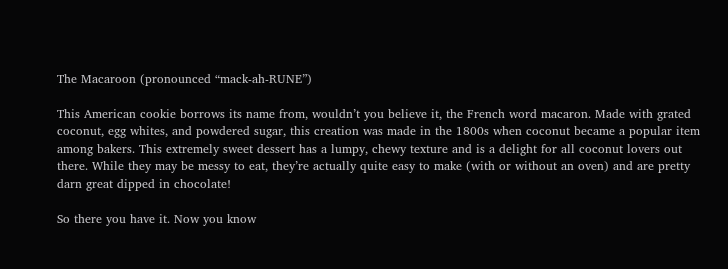The Macaroon (pronounced “mack-ah-RUNE”)

This American cookie borrows its name from, wouldn’t you believe it, the French word macaron. Made with grated coconut, egg whites, and powdered sugar, this creation was made in the 1800s when coconut became a popular item among bakers. This extremely sweet dessert has a lumpy, chewy texture and is a delight for all coconut lovers out there. While they may be messy to eat, they’re actually quite easy to make (with or without an oven) and are pretty darn great dipped in chocolate!

So there you have it. Now you know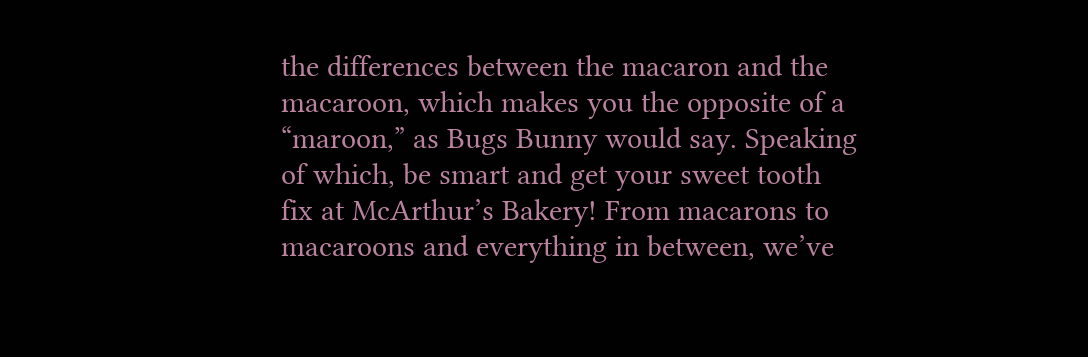the differences between the macaron and the macaroon, which makes you the opposite of a “maroon,” as Bugs Bunny would say. Speaking of which, be smart and get your sweet tooth fix at McArthur’s Bakery! From macarons to macaroons and everything in between, we’ve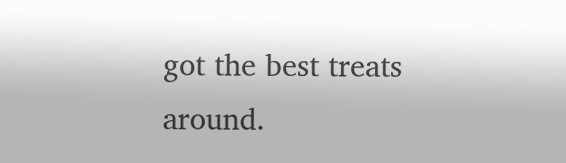got the best treats around.